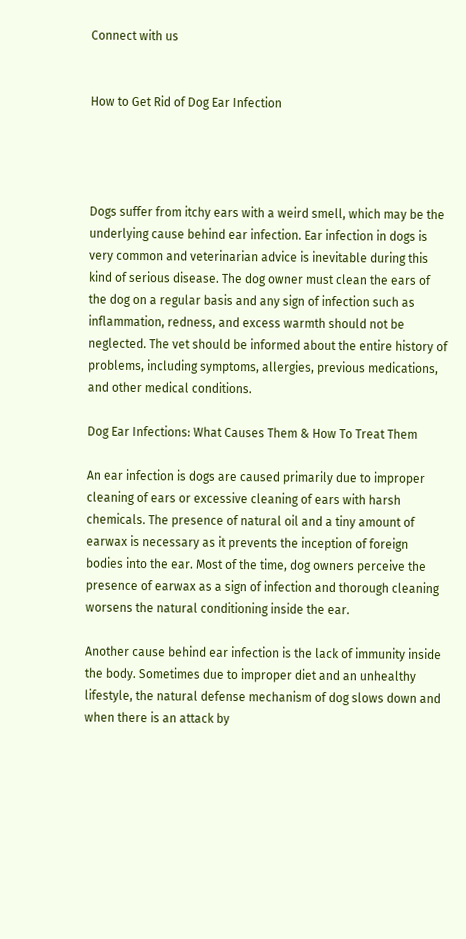Connect with us


How to Get Rid of Dog Ear Infection




Dogs suffer from itchy ears with a weird smell, which may be the underlying cause behind ear infection. Ear infection in dogs is very common and veterinarian advice is inevitable during this kind of serious disease. The dog owner must clean the ears of the dog on a regular basis and any sign of infection such as inflammation, redness, and excess warmth should not be neglected. The vet should be informed about the entire history of problems, including symptoms, allergies, previous medications, and other medical conditions.

Dog Ear Infections: What Causes Them & How To Treat Them

An ear infection is dogs are caused primarily due to improper cleaning of ears or excessive cleaning of ears with harsh chemicals. The presence of natural oil and a tiny amount of earwax is necessary as it prevents the inception of foreign bodies into the ear. Most of the time, dog owners perceive the presence of earwax as a sign of infection and thorough cleaning worsens the natural conditioning inside the ear.

Another cause behind ear infection is the lack of immunity inside the body. Sometimes due to improper diet and an unhealthy lifestyle, the natural defense mechanism of dog slows down and when there is an attack by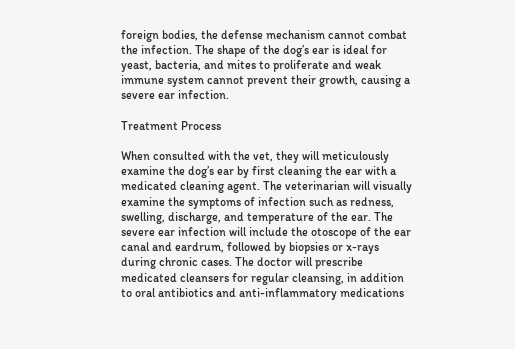foreign bodies, the defense mechanism cannot combat the infection. The shape of the dog’s ear is ideal for yeast, bacteria, and mites to proliferate and weak immune system cannot prevent their growth, causing a severe ear infection.

Treatment Process

When consulted with the vet, they will meticulously examine the dog’s ear by first cleaning the ear with a medicated cleaning agent. The veterinarian will visually examine the symptoms of infection such as redness, swelling, discharge, and temperature of the ear. The severe ear infection will include the otoscope of the ear canal and eardrum, followed by biopsies or x-rays during chronic cases. The doctor will prescribe medicated cleansers for regular cleansing, in addition to oral antibiotics and anti-inflammatory medications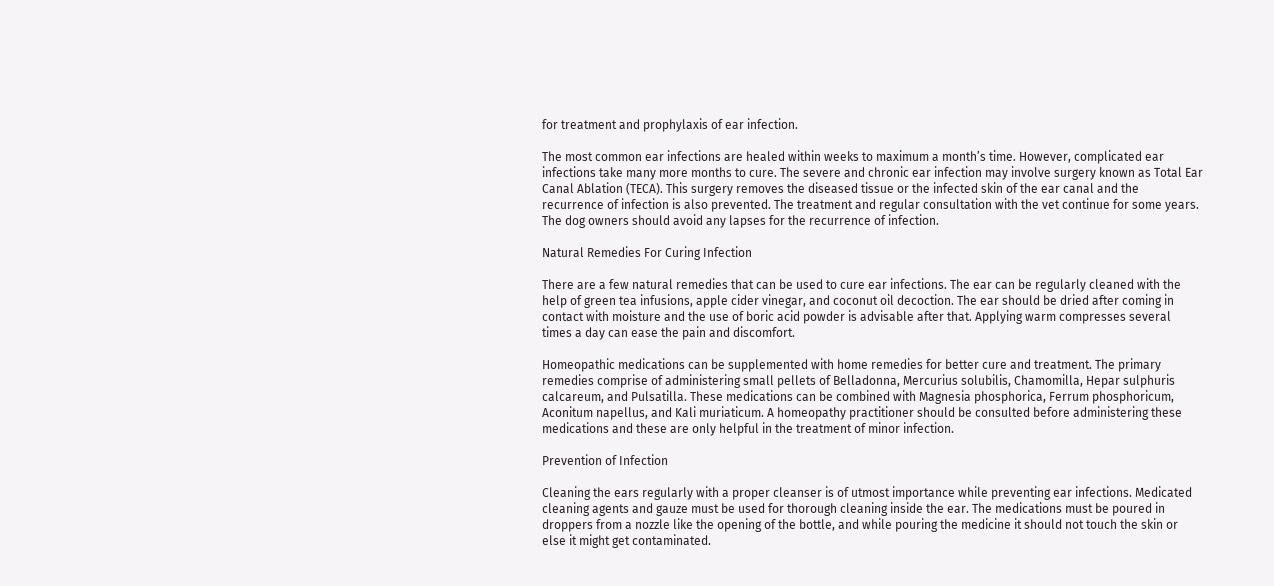for treatment and prophylaxis of ear infection.

The most common ear infections are healed within weeks to maximum a month’s time. However, complicated ear infections take many more months to cure. The severe and chronic ear infection may involve surgery known as Total Ear Canal Ablation (TECA). This surgery removes the diseased tissue or the infected skin of the ear canal and the recurrence of infection is also prevented. The treatment and regular consultation with the vet continue for some years. The dog owners should avoid any lapses for the recurrence of infection.

Natural Remedies For Curing Infection

There are a few natural remedies that can be used to cure ear infections. The ear can be regularly cleaned with the help of green tea infusions, apple cider vinegar, and coconut oil decoction. The ear should be dried after coming in contact with moisture and the use of boric acid powder is advisable after that. Applying warm compresses several times a day can ease the pain and discomfort.

Homeopathic medications can be supplemented with home remedies for better cure and treatment. The primary remedies comprise of administering small pellets of Belladonna, Mercurius solubilis, Chamomilla, Hepar sulphuris calcareum, and Pulsatilla. These medications can be combined with Magnesia phosphorica, Ferrum phosphoricum, Aconitum napellus, and Kali muriaticum. A homeopathy practitioner should be consulted before administering these medications and these are only helpful in the treatment of minor infection.

Prevention of Infection

Cleaning the ears regularly with a proper cleanser is of utmost importance while preventing ear infections. Medicated cleaning agents and gauze must be used for thorough cleaning inside the ear. The medications must be poured in droppers from a nozzle like the opening of the bottle, and while pouring the medicine it should not touch the skin or else it might get contaminated.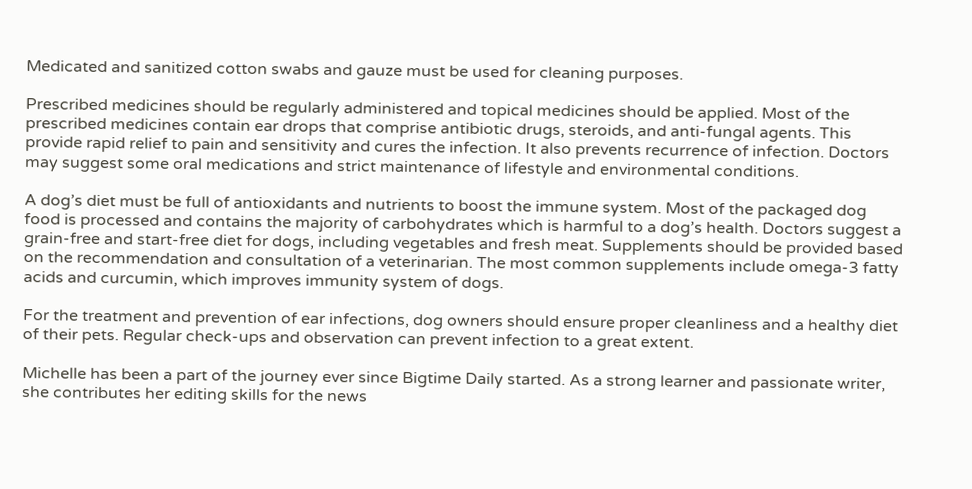Medicated and sanitized cotton swabs and gauze must be used for cleaning purposes.

Prescribed medicines should be regularly administered and topical medicines should be applied. Most of the prescribed medicines contain ear drops that comprise antibiotic drugs, steroids, and anti-fungal agents. This provide rapid relief to pain and sensitivity and cures the infection. It also prevents recurrence of infection. Doctors may suggest some oral medications and strict maintenance of lifestyle and environmental conditions.

A dog’s diet must be full of antioxidants and nutrients to boost the immune system. Most of the packaged dog food is processed and contains the majority of carbohydrates which is harmful to a dog’s health. Doctors suggest a grain-free and start-free diet for dogs, including vegetables and fresh meat. Supplements should be provided based on the recommendation and consultation of a veterinarian. The most common supplements include omega-3 fatty acids and curcumin, which improves immunity system of dogs.

For the treatment and prevention of ear infections, dog owners should ensure proper cleanliness and a healthy diet of their pets. Regular check-ups and observation can prevent infection to a great extent.

Michelle has been a part of the journey ever since Bigtime Daily started. As a strong learner and passionate writer, she contributes her editing skills for the news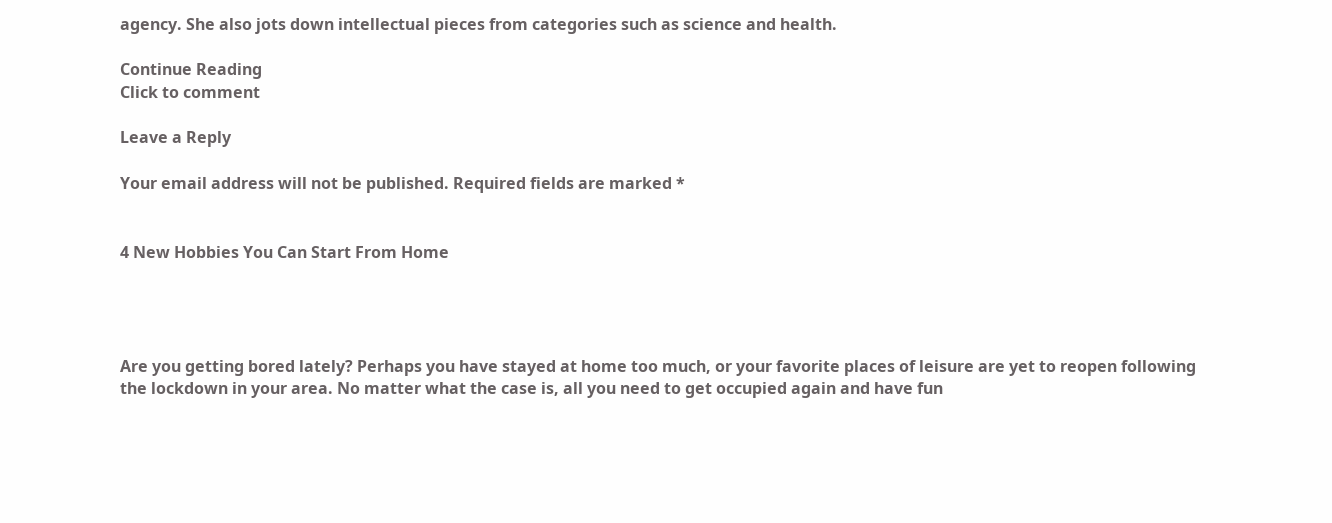agency. She also jots down intellectual pieces from categories such as science and health.

Continue Reading
Click to comment

Leave a Reply

Your email address will not be published. Required fields are marked *


4 New Hobbies You Can Start From Home




Are you getting bored lately? Perhaps you have stayed at home too much, or your favorite places of leisure are yet to reopen following the lockdown in your area. No matter what the case is, all you need to get occupied again and have fun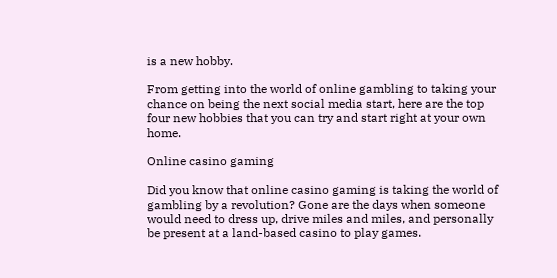is a new hobby.

From getting into the world of online gambling to taking your chance on being the next social media start, here are the top four new hobbies that you can try and start right at your own home.

Online casino gaming

Did you know that online casino gaming is taking the world of gambling by a revolution? Gone are the days when someone would need to dress up, drive miles and miles, and personally be present at a land-based casino to play games.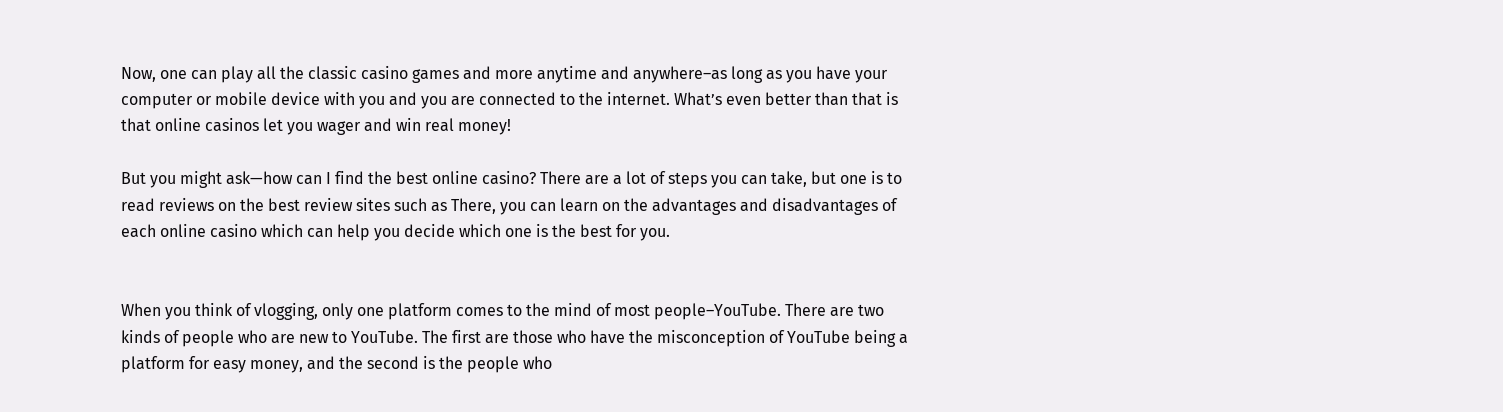Now, one can play all the classic casino games and more anytime and anywhere–as long as you have your computer or mobile device with you and you are connected to the internet. What’s even better than that is that online casinos let you wager and win real money!

But you might ask—how can I find the best online casino? There are a lot of steps you can take, but one is to read reviews on the best review sites such as There, you can learn on the advantages and disadvantages of each online casino which can help you decide which one is the best for you.


When you think of vlogging, only one platform comes to the mind of most people–YouTube. There are two kinds of people who are new to YouTube. The first are those who have the misconception of YouTube being a platform for easy money, and the second is the people who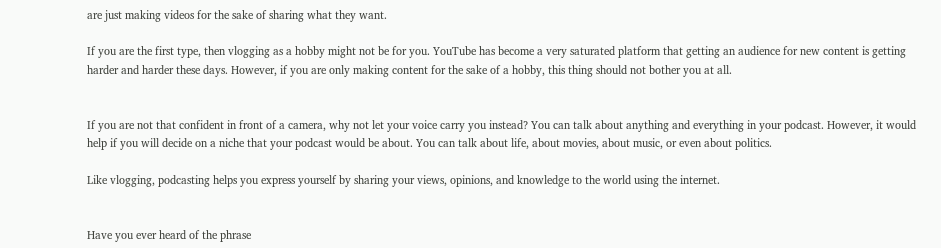are just making videos for the sake of sharing what they want.

If you are the first type, then vlogging as a hobby might not be for you. YouTube has become a very saturated platform that getting an audience for new content is getting harder and harder these days. However, if you are only making content for the sake of a hobby, this thing should not bother you at all.


If you are not that confident in front of a camera, why not let your voice carry you instead? You can talk about anything and everything in your podcast. However, it would help if you will decide on a niche that your podcast would be about. You can talk about life, about movies, about music, or even about politics.

Like vlogging, podcasting helps you express yourself by sharing your views, opinions, and knowledge to the world using the internet.


Have you ever heard of the phrase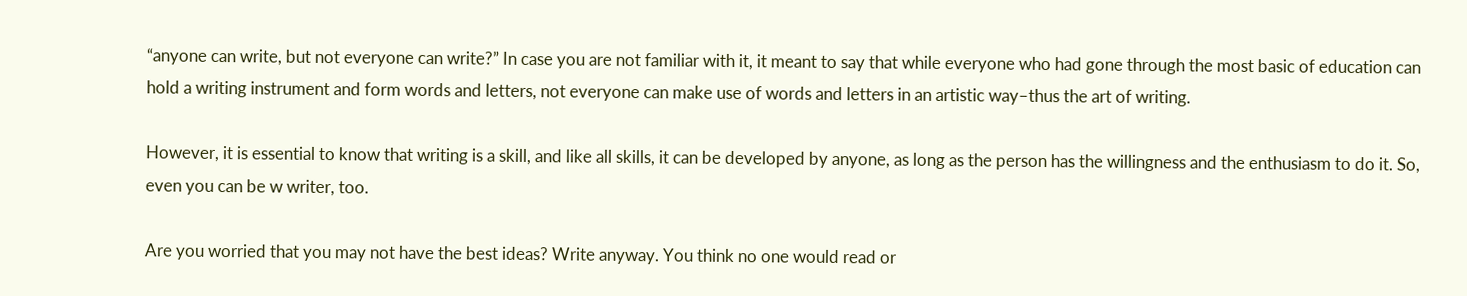“anyone can write, but not everyone can write?” In case you are not familiar with it, it meant to say that while everyone who had gone through the most basic of education can hold a writing instrument and form words and letters, not everyone can make use of words and letters in an artistic way–thus the art of writing.

However, it is essential to know that writing is a skill, and like all skills, it can be developed by anyone, as long as the person has the willingness and the enthusiasm to do it. So, even you can be w writer, too.

Are you worried that you may not have the best ideas? Write anyway. You think no one would read or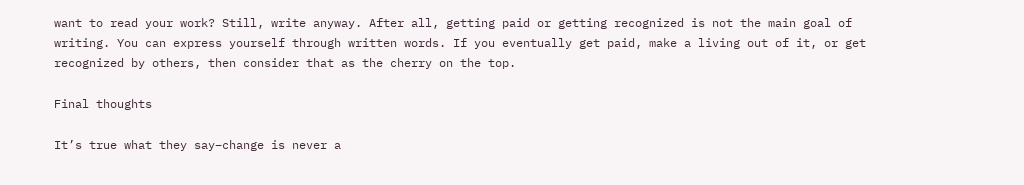want to read your work? Still, write anyway. After all, getting paid or getting recognized is not the main goal of writing. You can express yourself through written words. If you eventually get paid, make a living out of it, or get recognized by others, then consider that as the cherry on the top.

Final thoughts

It’s true what they say–change is never a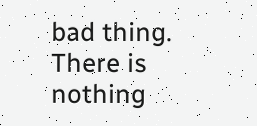bad thing. There is nothing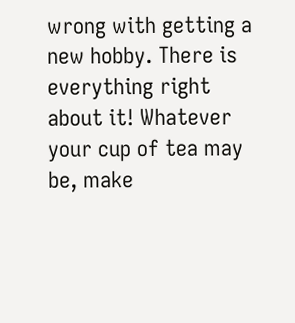wrong with getting a new hobby. There is everything right about it! Whatever your cup of tea may be, make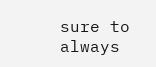sure to always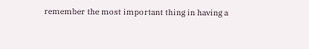remember the most important thing in having a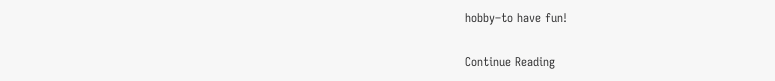hobby–to have fun!

Continue Reading